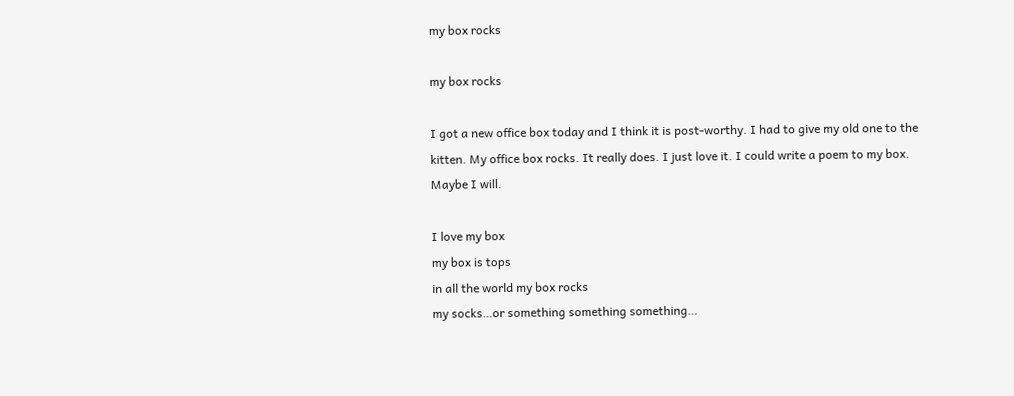my box rocks

my box rocks

I got a new office box today and I think it is post-worthy. I had to give my old one to the kitten. My office box rocks. It really does. I just love it. I could write a poem to my box. Maybe I will.

I love my box
my box is tops
in all the world my box rocks
my socks…or something something something…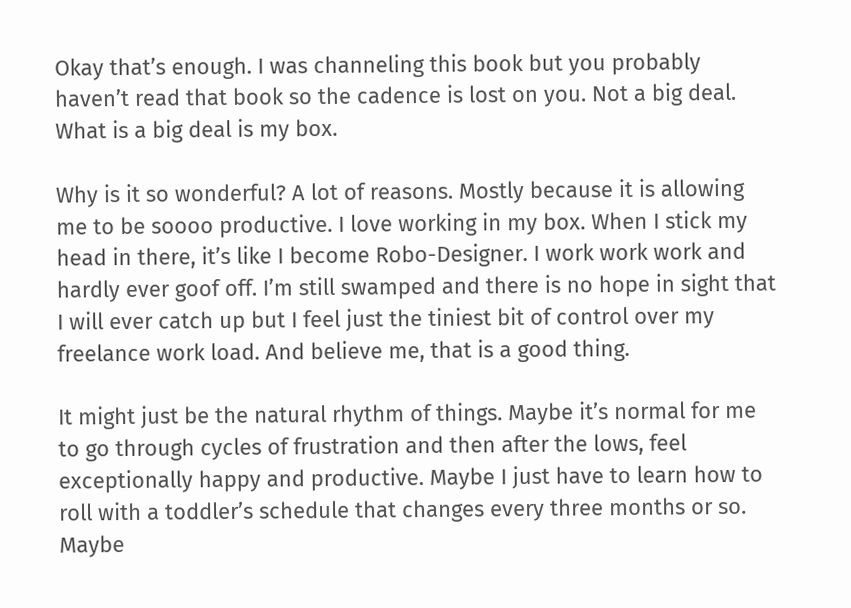Okay that’s enough. I was channeling this book but you probably haven’t read that book so the cadence is lost on you. Not a big deal. What is a big deal is my box.

Why is it so wonderful? A lot of reasons. Mostly because it is allowing me to be soooo productive. I love working in my box. When I stick my head in there, it’s like I become Robo-Designer. I work work work and hardly ever goof off. I’m still swamped and there is no hope in sight that I will ever catch up but I feel just the tiniest bit of control over my freelance work load. And believe me, that is a good thing.

It might just be the natural rhythm of things. Maybe it’s normal for me to go through cycles of frustration and then after the lows, feel exceptionally happy and productive. Maybe I just have to learn how to roll with a toddler’s schedule that changes every three months or so. Maybe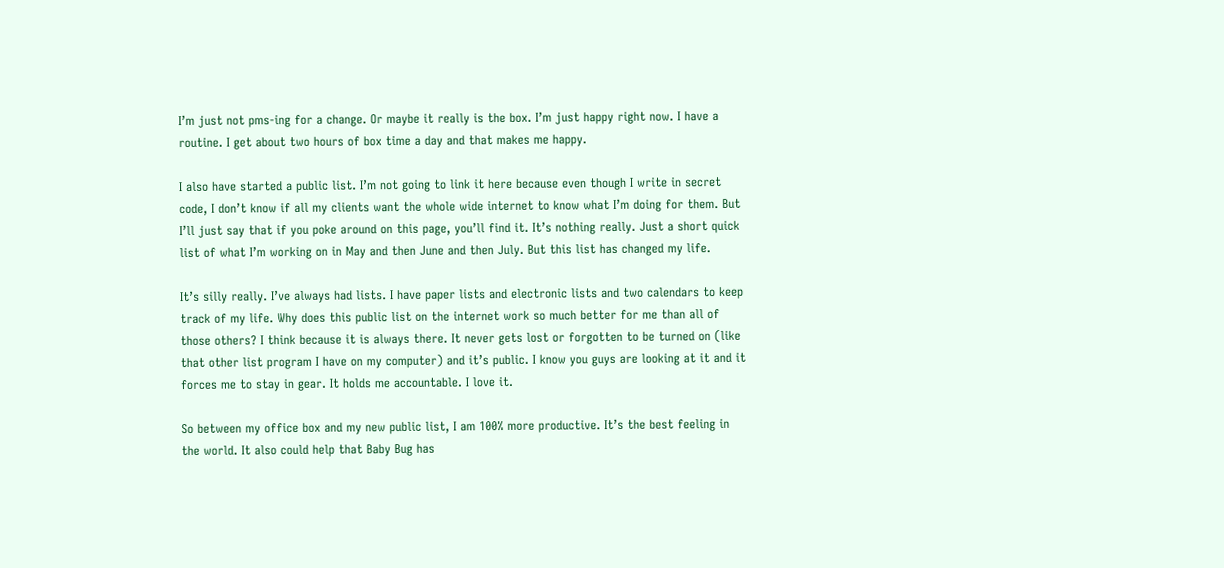I’m just not pms-ing for a change. Or maybe it really is the box. I’m just happy right now. I have a routine. I get about two hours of box time a day and that makes me happy.

I also have started a public list. I’m not going to link it here because even though I write in secret code, I don’t know if all my clients want the whole wide internet to know what I’m doing for them. But I’ll just say that if you poke around on this page, you’ll find it. It’s nothing really. Just a short quick list of what I’m working on in May and then June and then July. But this list has changed my life.

It’s silly really. I’ve always had lists. I have paper lists and electronic lists and two calendars to keep track of my life. Why does this public list on the internet work so much better for me than all of those others? I think because it is always there. It never gets lost or forgotten to be turned on (like that other list program I have on my computer) and it’s public. I know you guys are looking at it and it forces me to stay in gear. It holds me accountable. I love it.

So between my office box and my new public list, I am 100% more productive. It’s the best feeling in the world. It also could help that Baby Bug has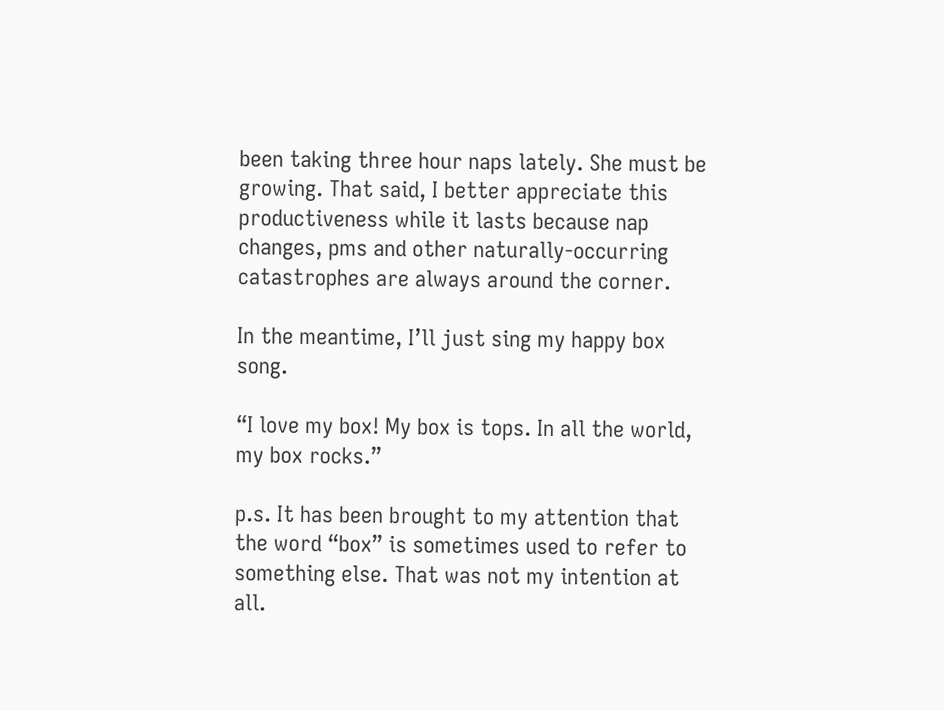been taking three hour naps lately. She must be growing. That said, I better appreciate this productiveness while it lasts because nap changes, pms and other naturally-occurring catastrophes are always around the corner.

In the meantime, I’ll just sing my happy box song.

“I love my box! My box is tops. In all the world, my box rocks.”

p.s. It has been brought to my attention that the word “box” is sometimes used to refer to something else. That was not my intention at all.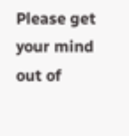Please get your mind out of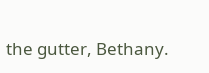the gutter, Bethany.